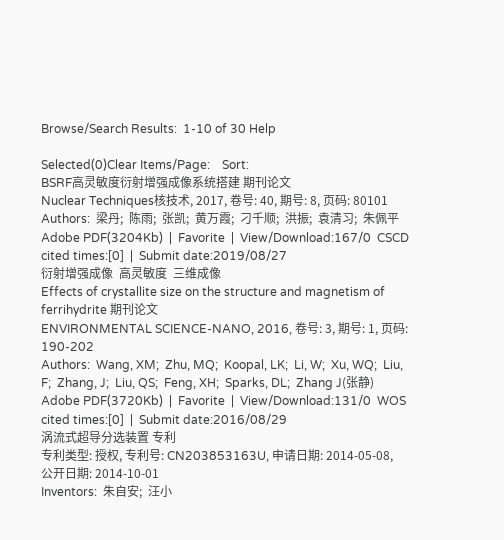Browse/Search Results:  1-10 of 30 Help

Selected(0)Clear Items/Page:    Sort:
BSRF高灵敏度衍射增强成像系统搭建 期刊论文
Nuclear Techniques核技术, 2017, 卷号: 40, 期号: 8, 页码: 80101
Authors:  梁丹;  陈雨;  张凯;  黄万霞;  刁千顺;  洪振;  袁清习;  朱佩平
Adobe PDF(3204Kb)  |  Favorite  |  View/Download:167/0  CSCD cited times:[0]  |  Submit date:2019/08/27
衍射增强成像  高灵敏度  三维成像
Effects of crystallite size on the structure and magnetism of ferrihydrite 期刊论文
ENVIRONMENTAL SCIENCE-NANO, 2016, 卷号: 3, 期号: 1, 页码: 190-202
Authors:  Wang, XM;  Zhu, MQ;  Koopal, LK;  Li, W;  Xu, WQ;  Liu, F;  Zhang, J;  Liu, QS;  Feng, XH;  Sparks, DL;  Zhang J(张静)
Adobe PDF(3720Kb)  |  Favorite  |  View/Download:131/0  WOS cited times:[0]  |  Submit date:2016/08/29
涡流式超导分选装置 专利
专利类型: 授权, 专利号: CN203853163U, 申请日期: 2014-05-08, 公开日期: 2014-10-01
Inventors:  朱自安;  汪小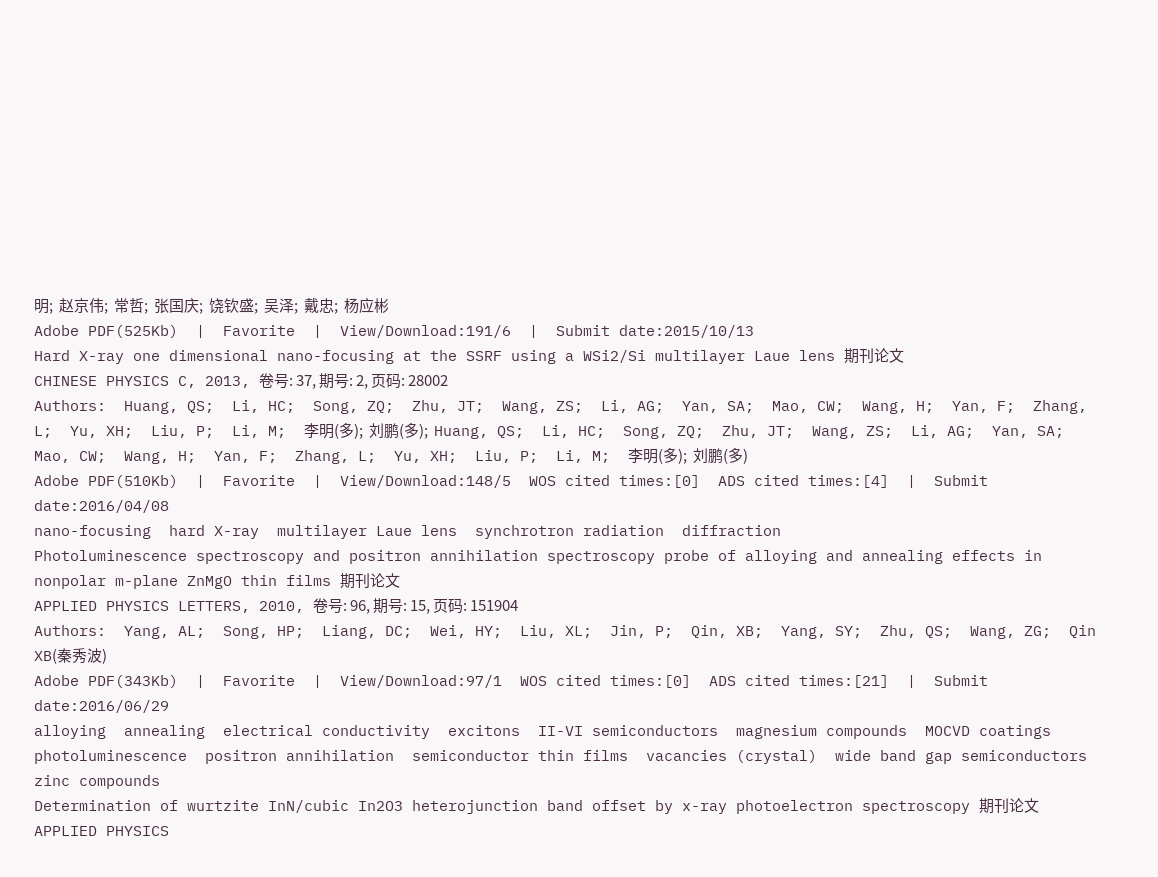明;  赵京伟;  常哲;  张国庆;  饶钦盛;  吴泽;  戴忠;  杨应彬
Adobe PDF(525Kb)  |  Favorite  |  View/Download:191/6  |  Submit date:2015/10/13
Hard X-ray one dimensional nano-focusing at the SSRF using a WSi2/Si multilayer Laue lens 期刊论文
CHINESE PHYSICS C, 2013, 卷号: 37, 期号: 2, 页码: 28002
Authors:  Huang, QS;  Li, HC;  Song, ZQ;  Zhu, JT;  Wang, ZS;  Li, AG;  Yan, SA;  Mao, CW;  Wang, H;  Yan, F;  Zhang, L;  Yu, XH;  Liu, P;  Li, M;  李明(多);  刘鹏(多);  Huang, QS;  Li, HC;  Song, ZQ;  Zhu, JT;  Wang, ZS;  Li, AG;  Yan, SA;  Mao, CW;  Wang, H;  Yan, F;  Zhang, L;  Yu, XH;  Liu, P;  Li, M;  李明(多);  刘鹏(多)
Adobe PDF(510Kb)  |  Favorite  |  View/Download:148/5  WOS cited times:[0]  ADS cited times:[4]  |  Submit date:2016/04/08
nano-focusing  hard X-ray  multilayer Laue lens  synchrotron radiation  diffraction
Photoluminescence spectroscopy and positron annihilation spectroscopy probe of alloying and annealing effects in nonpolar m-plane ZnMgO thin films 期刊论文
APPLIED PHYSICS LETTERS, 2010, 卷号: 96, 期号: 15, 页码: 151904
Authors:  Yang, AL;  Song, HP;  Liang, DC;  Wei, HY;  Liu, XL;  Jin, P;  Qin, XB;  Yang, SY;  Zhu, QS;  Wang, ZG;  Qin XB(秦秀波)
Adobe PDF(343Kb)  |  Favorite  |  View/Download:97/1  WOS cited times:[0]  ADS cited times:[21]  |  Submit date:2016/06/29
alloying  annealing  electrical conductivity  excitons  II-VI semiconductors  magnesium compounds  MOCVD coatings  photoluminescence  positron annihilation  semiconductor thin films  vacancies (crystal)  wide band gap semiconductors  zinc compounds
Determination of wurtzite InN/cubic In2O3 heterojunction band offset by x-ray photoelectron spectroscopy 期刊论文
APPLIED PHYSICS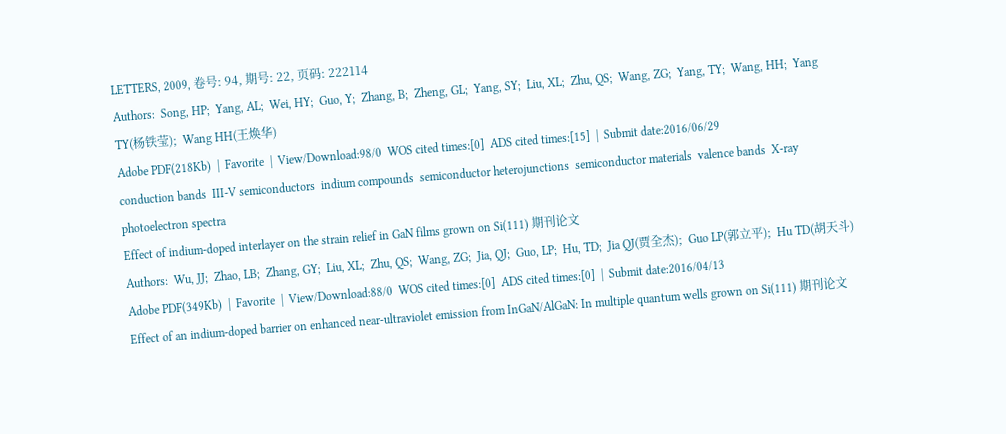LETTERS, 2009, 卷号: 94, 期号: 22, 页码: 222114
Authors:  Song, HP;  Yang, AL;  Wei, HY;  Guo, Y;  Zhang, B;  Zheng, GL;  Yang, SY;  Liu, XL;  Zhu, QS;  Wang, ZG;  Yang, TY;  Wang, HH;  Yang TY(杨铁莹);  Wang HH(王焕华)
Adobe PDF(218Kb)  |  Favorite  |  View/Download:98/0  WOS cited times:[0]  ADS cited times:[15]  |  Submit date:2016/06/29
conduction bands  III-V semiconductors  indium compounds  semiconductor heterojunctions  semiconductor materials  valence bands  X-ray photoelectron spectra
Effect of indium-doped interlayer on the strain relief in GaN films grown on Si(111) 期刊论文
Authors:  Wu, JJ;  Zhao, LB;  Zhang, GY;  Liu, XL;  Zhu, QS;  Wang, ZG;  Jia, QJ;  Guo, LP;  Hu, TD;  Jia QJ(贾全杰);  Guo LP(郭立平);  Hu TD(胡天斗)
Adobe PDF(349Kb)  |  Favorite  |  View/Download:88/0  WOS cited times:[0]  ADS cited times:[0]  |  Submit date:2016/04/13
Effect of an indium-doped barrier on enhanced near-ultraviolet emission from InGaN/AlGaN: In multiple quantum wells grown on Si(111) 期刊论文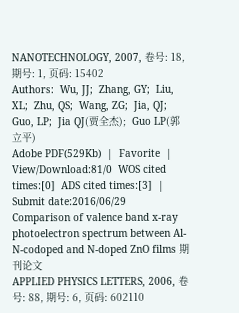NANOTECHNOLOGY, 2007, 卷号: 18, 期号: 1, 页码: 15402
Authors:  Wu, JJ;  Zhang, GY;  Liu, XL;  Zhu, QS;  Wang, ZG;  Jia, QJ;  Guo, LP;  Jia QJ(贾全杰);  Guo LP(郭立平)
Adobe PDF(529Kb)  |  Favorite  |  View/Download:81/0  WOS cited times:[0]  ADS cited times:[3]  |  Submit date:2016/06/29
Comparison of valence band x-ray photoelectron spectrum between Al-N-codoped and N-doped ZnO films 期刊论文
APPLIED PHYSICS LETTERS, 2006, 卷号: 88, 期号: 6, 页码: 602110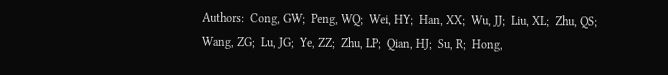Authors:  Cong, GW;  Peng, WQ;  Wei, HY;  Han, XX;  Wu, JJ;  Liu, XL;  Zhu, QS;  Wang, ZG;  Lu, JG;  Ye, ZZ;  Zhu, LP;  Qian, HJ;  Su, R;  Hong,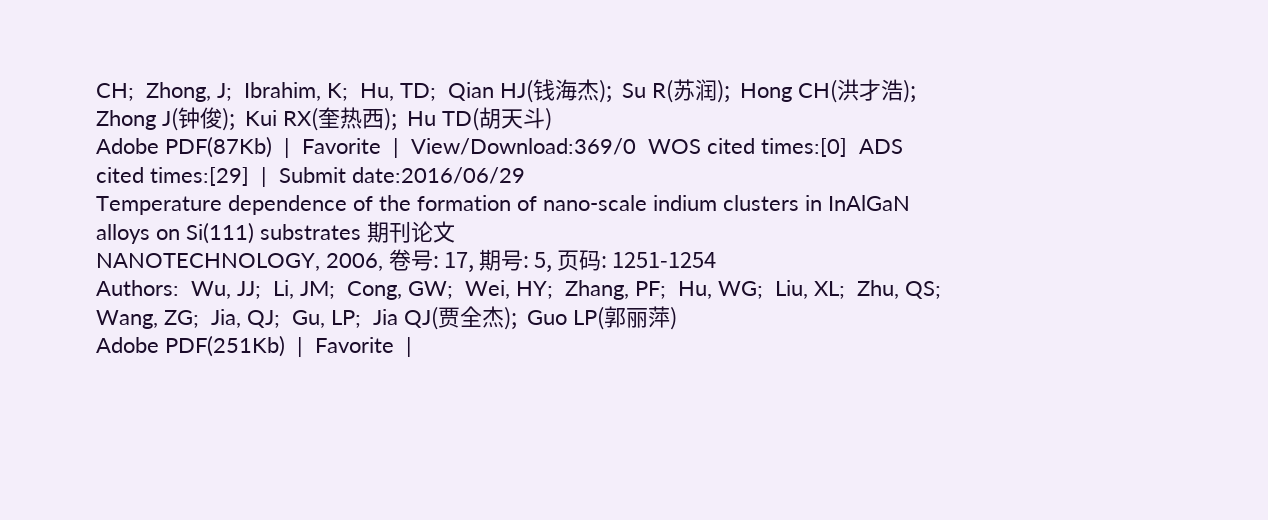CH;  Zhong, J;  Ibrahim, K;  Hu, TD;  Qian HJ(钱海杰);  Su R(苏润);  Hong CH(洪才浩);  Zhong J(钟俊);  Kui RX(奎热西);  Hu TD(胡天斗)
Adobe PDF(87Kb)  |  Favorite  |  View/Download:369/0  WOS cited times:[0]  ADS cited times:[29]  |  Submit date:2016/06/29
Temperature dependence of the formation of nano-scale indium clusters in InAlGaN alloys on Si(111) substrates 期刊论文
NANOTECHNOLOGY, 2006, 卷号: 17, 期号: 5, 页码: 1251-1254
Authors:  Wu, JJ;  Li, JM;  Cong, GW;  Wei, HY;  Zhang, PF;  Hu, WG;  Liu, XL;  Zhu, QS;  Wang, ZG;  Jia, QJ;  Gu, LP;  Jia QJ(贾全杰);  Guo LP(郭丽萍)
Adobe PDF(251Kb)  |  Favorite  |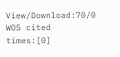View/Download:70/0  WOS cited times:[0]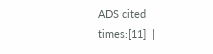ADS cited times:[11]  |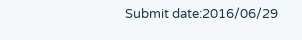Submit date:2016/06/29